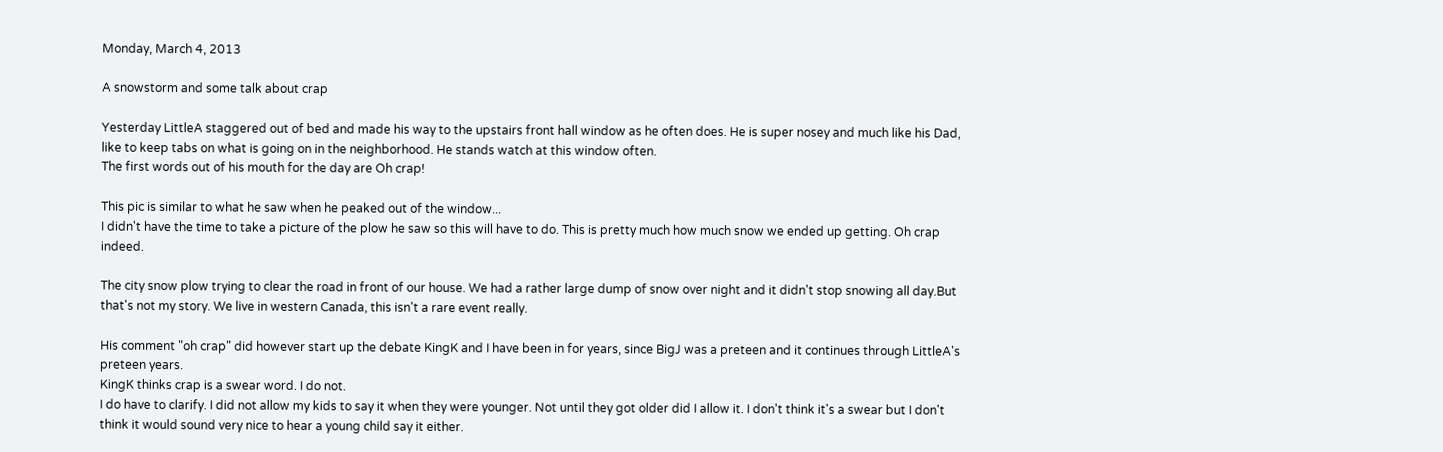Monday, March 4, 2013

A snowstorm and some talk about crap

Yesterday LittleA staggered out of bed and made his way to the upstairs front hall window as he often does. He is super nosey and much like his Dad, like to keep tabs on what is going on in the neighborhood. He stands watch at this window often.
The first words out of his mouth for the day are Oh crap!

This pic is similar to what he saw when he peaked out of the window...
I didn't have the time to take a picture of the plow he saw so this will have to do. This is pretty much how much snow we ended up getting. Oh crap indeed.

The city snow plow trying to clear the road in front of our house. We had a rather large dump of snow over night and it didn't stop snowing all day.But that's not my story. We live in western Canada, this isn't a rare event really.

His comment "oh crap" did however start up the debate KingK and I have been in for years, since BigJ was a preteen and it continues through LittleA's preteen years.
KingK thinks crap is a swear word. I do not.
I do have to clarify. I did not allow my kids to say it when they were younger. Not until they got older did I allow it. I don't think it's a swear but I don't think it would sound very nice to hear a young child say it either.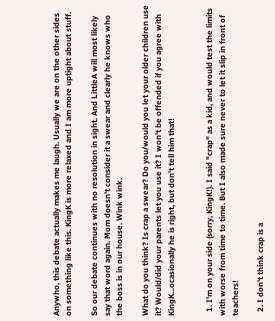Anywho, this debate actually makes me laugh. Usually we are on the other sides on something like this. KingK is more relaxed and I am more uptight about stuff.

So our debate continues with no resolution in sight. And LittleA will most likely say that word again. Mom doesn't consider it a swear and clearly he knows who the boss is in our house. Wink wink.

What do you think? Is crap a swear? Do you/would you let your older children use it? Would/did your parents let you use it? I won't be offended if you agree with KingK...ocasionally he is right, but don't tell him that!


  1. I'm on your side (sorry, KingK!). I said "crap" as a kid, and would test the limits with worse from time to time. But I also made sure never to let it slip in front of teachers!

  2. I don't think crap is a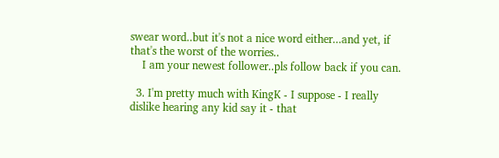swear word..but it's not a nice word either...and yet, if that's the worst of the worries..
    I am your newest follower..pls follow back if you can.

  3. I'm pretty much with KingK - I suppose - I really dislike hearing any kid say it - that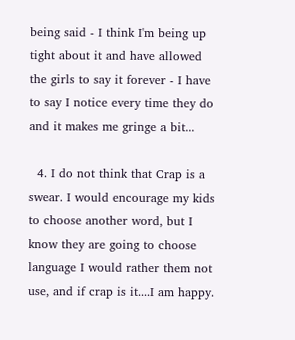being said - I think I'm being up tight about it and have allowed the girls to say it forever - I have to say I notice every time they do and it makes me gringe a bit...

  4. I do not think that Crap is a swear. I would encourage my kids to choose another word, but I know they are going to choose language I would rather them not use, and if crap is it....I am happy.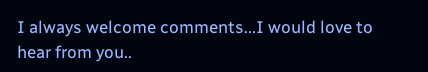I always welcome comments...I would love to hear from you..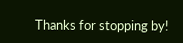Thanks for stopping by!